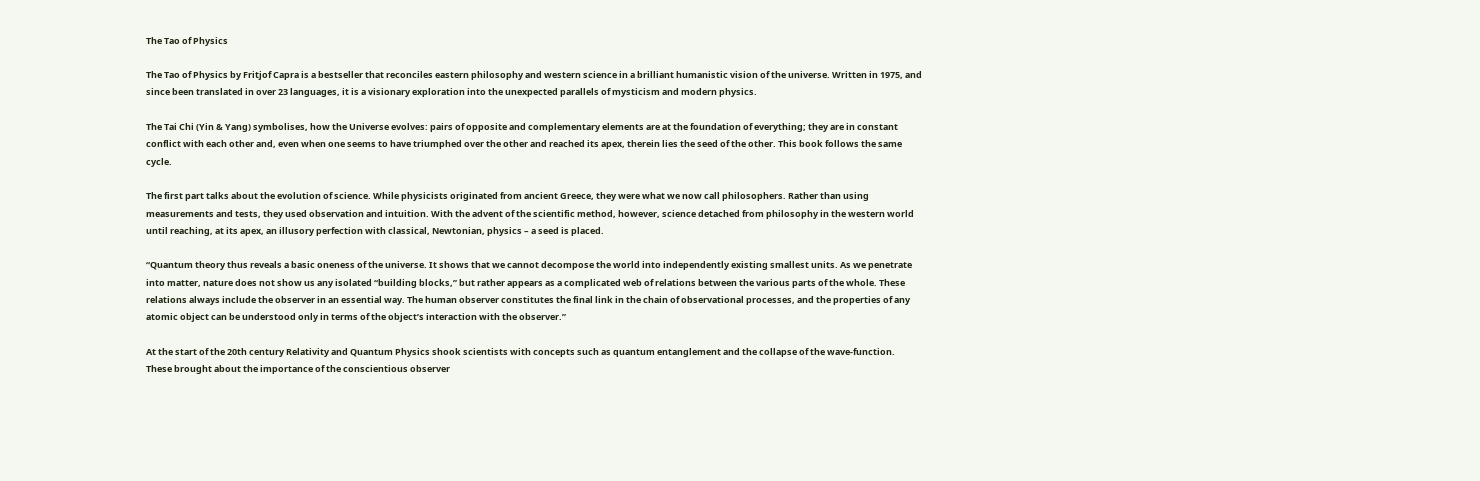The Tao of Physics

The Tao of Physics by Fritjof Capra is a bestseller that reconciles eastern philosophy and western science in a brilliant humanistic vision of the universe. Written in 1975, and since been translated in over 23 languages, it is a visionary exploration into the unexpected parallels of mysticism and modern physics.

The Tai Chi (Yin & Yang) symbolises, how the Universe evolves: pairs of opposite and complementary elements are at the foundation of everything; they are in constant conflict with each other and, even when one seems to have triumphed over the other and reached its apex, therein lies the seed of the other. This book follows the same cycle.

The first part talks about the evolution of science. While physicists originated from ancient Greece, they were what we now call philosophers. Rather than using measurements and tests, they used observation and intuition. With the advent of the scientific method, however, science detached from philosophy in the western world until reaching, at its apex, an illusory perfection with classical, Newtonian, physics – a seed is placed.

“Quantum theory thus reveals a basic oneness of the universe. It shows that we cannot decompose the world into independently existing smallest units. As we penetrate into matter, nature does not show us any isolated “building blocks,” but rather appears as a complicated web of relations between the various parts of the whole. These relations always include the observer in an essential way. The human observer constitutes the final link in the chain of observational processes, and the properties of any atomic object can be understood only in terms of the object’s interaction with the observer.”

At the start of the 20th century Relativity and Quantum Physics shook scientists with concepts such as quantum entanglement and the collapse of the wave-function. These brought about the importance of the conscientious observer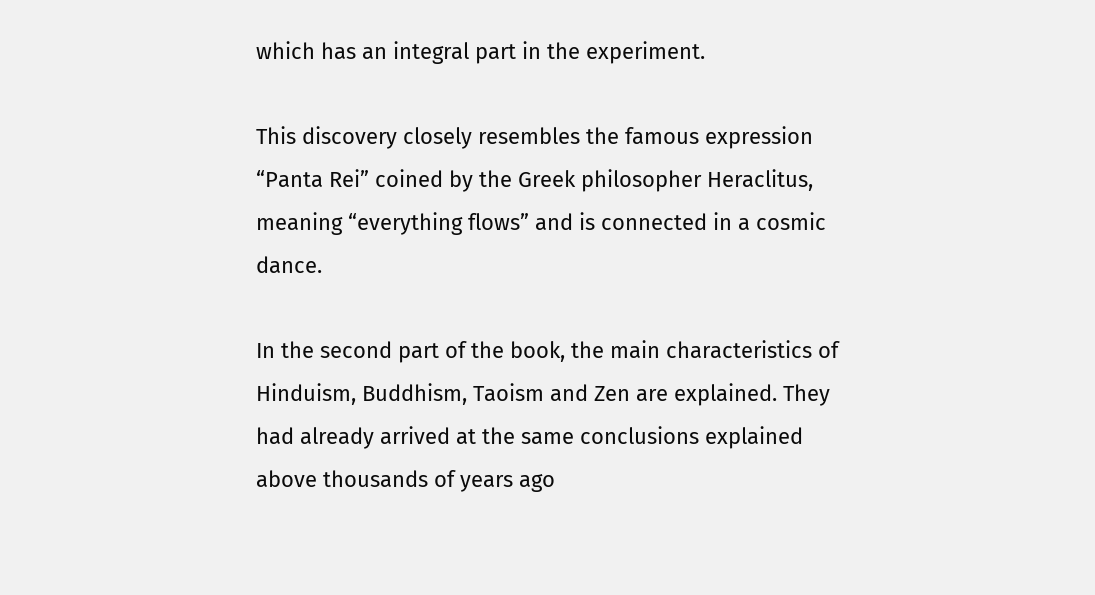which has an integral part in the experiment.

This discovery closely resembles the famous expression “Panta Rei” coined by the Greek philosopher Heraclitus, meaning “everything flows” and is connected in a cosmic dance.

In the second part of the book, the main characteristics of Hinduism, Buddhism, Taoism and Zen are explained. They had already arrived at the same conclusions explained above thousands of years ago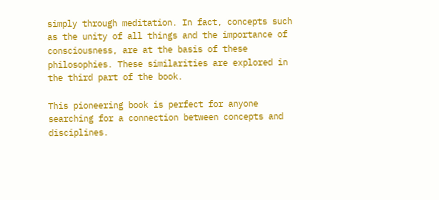simply through meditation. In fact, concepts such as the unity of all things and the importance of consciousness, are at the basis of these philosophies. These similarities are explored in the third part of the book.

This pioneering book is perfect for anyone searching for a connection between concepts and disciplines.